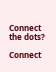Connect the dots?

Connect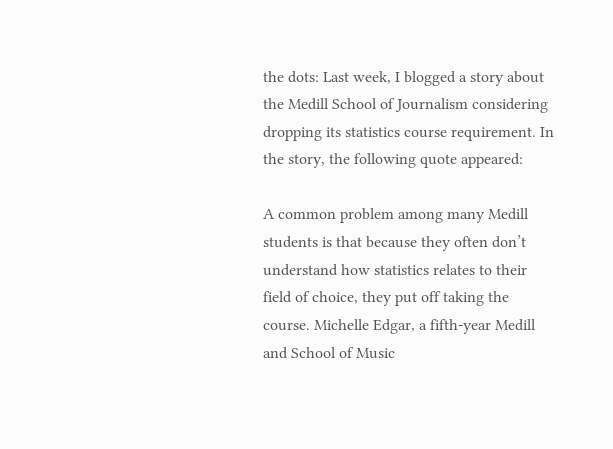the dots: Last week, I blogged a story about the Medill School of Journalism considering dropping its statistics course requirement. In the story, the following quote appeared:

A common problem among many Medill students is that because they often don’t understand how statistics relates to their field of choice, they put off taking the course. Michelle Edgar, a fifth-year Medill and School of Music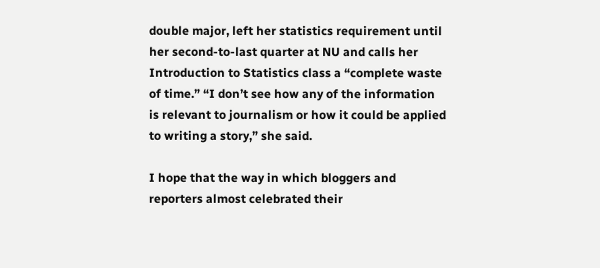double major, left her statistics requirement until her second-to-last quarter at NU and calls her Introduction to Statistics class a “complete waste of time.” “I don’t see how any of the information is relevant to journalism or how it could be applied to writing a story,” she said.

I hope that the way in which bloggers and reporters almost celebrated their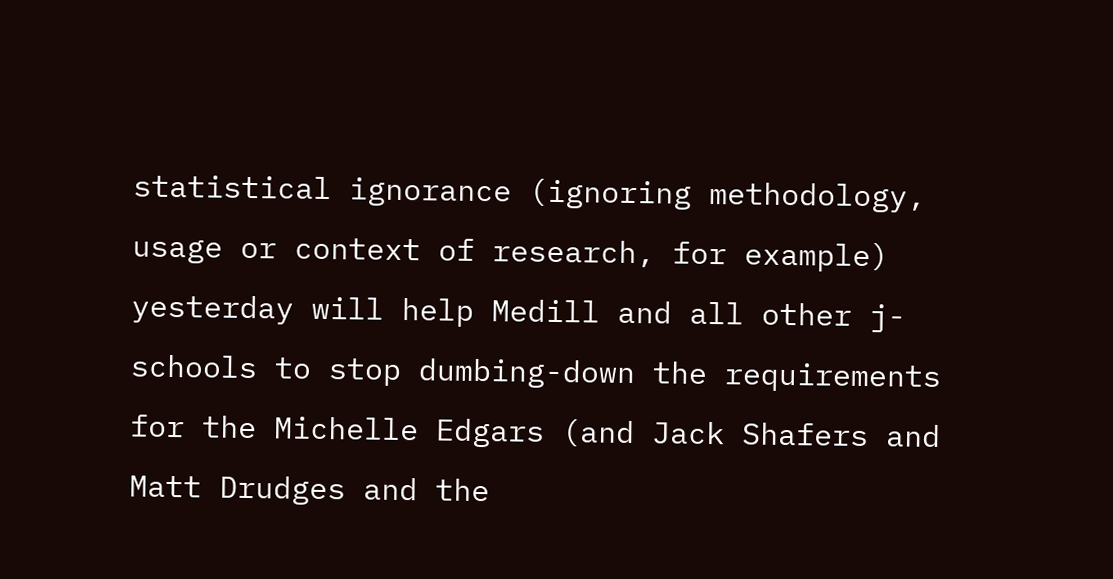statistical ignorance (ignoring methodology, usage or context of research, for example) yesterday will help Medill and all other j-schools to stop dumbing-down the requirements for the Michelle Edgars (and Jack Shafers and Matt Drudges and the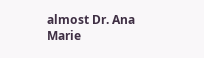almost Dr. Ana Marie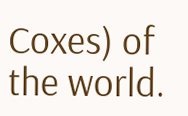Coxes) of the world.